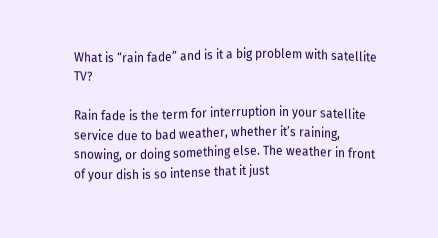What is “rain fade” and is it a big problem with satellite TV?

Rain fade is the term for interruption in your satellite service due to bad weather, whether it’s raining, snowing, or doing something else. The weather in front of your dish is so intense that it just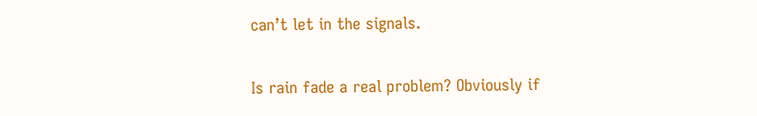can’t let in the signals.

Is rain fade a real problem? Obviously if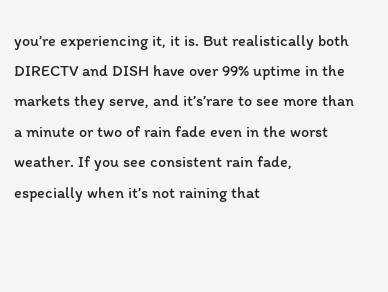you’re experiencing it, it is. But realistically both DIRECTV and DISH have over 99% uptime in the markets they serve, and it’s’rare to see more than a minute or two of rain fade even in the worst weather. If you see consistent rain fade, especially when it’s not raining that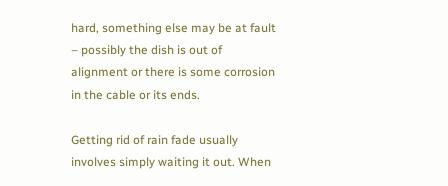hard, something else may be at fault – possibly the dish is out of alignment or there is some corrosion in the cable or its ends.

Getting rid of rain fade usually involves simply waiting it out. When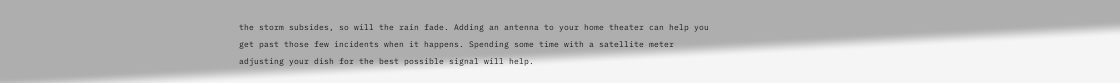the storm subsides, so will the rain fade. Adding an antenna to your home theater can help you get past those few incidents when it happens. Spending some time with a satellite meter adjusting your dish for the best possible signal will help.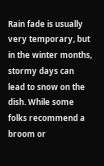Rain fade is usually very temporary, but in the winter months, stormy days can lead to snow on the dish. While some folks recommend a broom or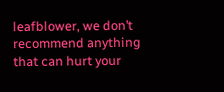leafblower, we don’t recommend anything that can hurt your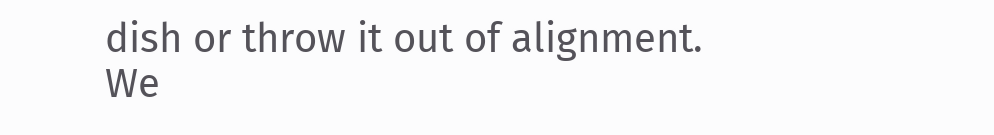dish or throw it out of alignment. We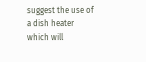suggest the use of a dish heater which will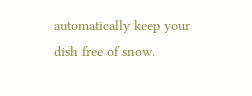automatically keep your dish free of snow.